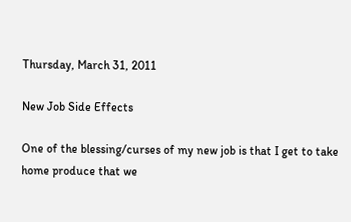Thursday, March 31, 2011

New Job Side Effects

One of the blessing/curses of my new job is that I get to take home produce that we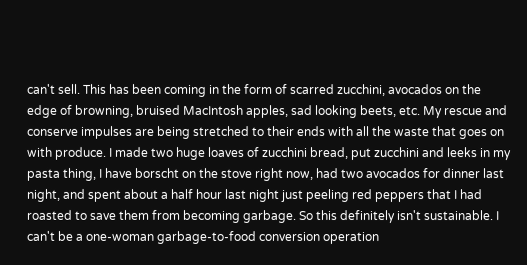can't sell. This has been coming in the form of scarred zucchini, avocados on the edge of browning, bruised MacIntosh apples, sad looking beets, etc. My rescue and conserve impulses are being stretched to their ends with all the waste that goes on with produce. I made two huge loaves of zucchini bread, put zucchini and leeks in my pasta thing, I have borscht on the stove right now, had two avocados for dinner last night, and spent about a half hour last night just peeling red peppers that I had roasted to save them from becoming garbage. So this definitely isn't sustainable. I can't be a one-woman garbage-to-food conversion operation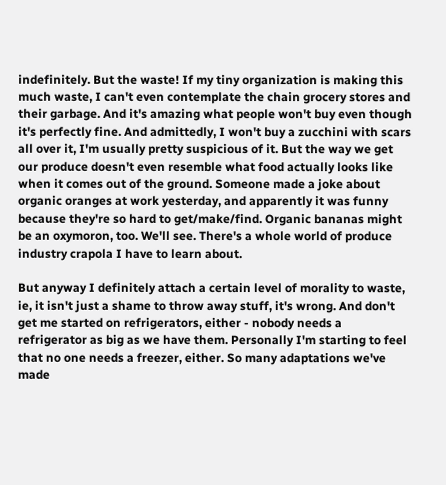indefinitely. But the waste! If my tiny organization is making this much waste, I can't even contemplate the chain grocery stores and their garbage. And it's amazing what people won't buy even though it's perfectly fine. And admittedly, I won't buy a zucchini with scars all over it, I'm usually pretty suspicious of it. But the way we get our produce doesn't even resemble what food actually looks like when it comes out of the ground. Someone made a joke about organic oranges at work yesterday, and apparently it was funny because they're so hard to get/make/find. Organic bananas might be an oxymoron, too. We'll see. There's a whole world of produce industry crapola I have to learn about.

But anyway I definitely attach a certain level of morality to waste, ie, it isn't just a shame to throw away stuff, it's wrong. And don't get me started on refrigerators, either - nobody needs a refrigerator as big as we have them. Personally I'm starting to feel that no one needs a freezer, either. So many adaptations we've made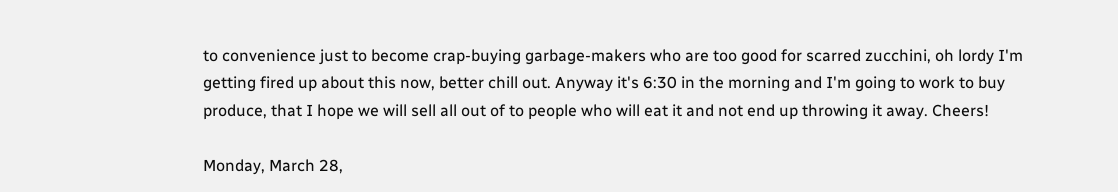to convenience just to become crap-buying garbage-makers who are too good for scarred zucchini, oh lordy I'm getting fired up about this now, better chill out. Anyway it's 6:30 in the morning and I'm going to work to buy produce, that I hope we will sell all out of to people who will eat it and not end up throwing it away. Cheers!

Monday, March 28,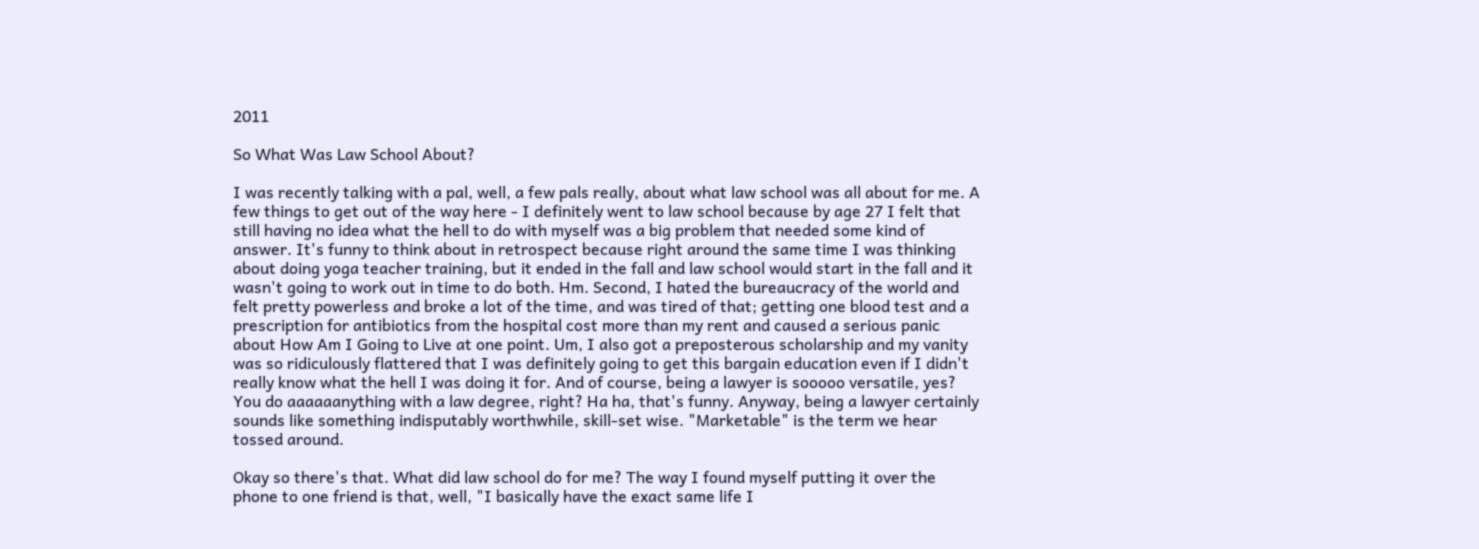2011

So What Was Law School About?

I was recently talking with a pal, well, a few pals really, about what law school was all about for me. A few things to get out of the way here - I definitely went to law school because by age 27 I felt that still having no idea what the hell to do with myself was a big problem that needed some kind of answer. It's funny to think about in retrospect because right around the same time I was thinking about doing yoga teacher training, but it ended in the fall and law school would start in the fall and it wasn't going to work out in time to do both. Hm. Second, I hated the bureaucracy of the world and felt pretty powerless and broke a lot of the time, and was tired of that; getting one blood test and a prescription for antibiotics from the hospital cost more than my rent and caused a serious panic about How Am I Going to Live at one point. Um, I also got a preposterous scholarship and my vanity was so ridiculously flattered that I was definitely going to get this bargain education even if I didn't really know what the hell I was doing it for. And of course, being a lawyer is sooooo versatile, yes? You do aaaaaanything with a law degree, right? Ha ha, that's funny. Anyway, being a lawyer certainly sounds like something indisputably worthwhile, skill-set wise. "Marketable" is the term we hear tossed around.

Okay so there's that. What did law school do for me? The way I found myself putting it over the phone to one friend is that, well, "I basically have the exact same life I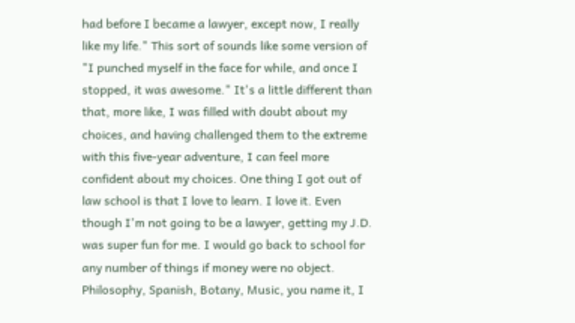had before I became a lawyer, except now, I really like my life." This sort of sounds like some version of "I punched myself in the face for while, and once I stopped, it was awesome." It's a little different than that, more like, I was filled with doubt about my choices, and having challenged them to the extreme with this five-year adventure, I can feel more confident about my choices. One thing I got out of law school is that I love to learn. I love it. Even though I'm not going to be a lawyer, getting my J.D. was super fun for me. I would go back to school for any number of things if money were no object. Philosophy, Spanish, Botany, Music, you name it, I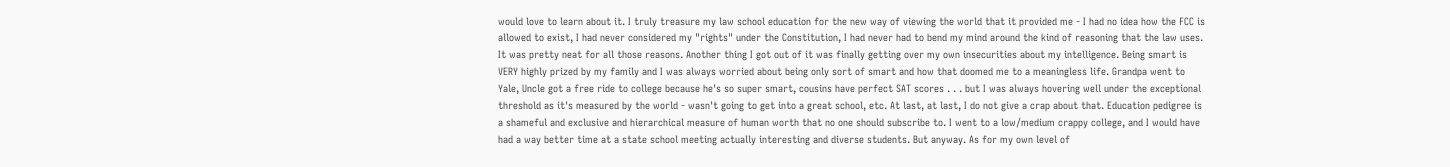would love to learn about it. I truly treasure my law school education for the new way of viewing the world that it provided me - I had no idea how the FCC is allowed to exist, I had never considered my "rights" under the Constitution, I had never had to bend my mind around the kind of reasoning that the law uses. It was pretty neat for all those reasons. Another thing I got out of it was finally getting over my own insecurities about my intelligence. Being smart is VERY highly prized by my family and I was always worried about being only sort of smart and how that doomed me to a meaningless life. Grandpa went to Yale, Uncle got a free ride to college because he's so super smart, cousins have perfect SAT scores . . . but I was always hovering well under the exceptional threshold as it's measured by the world - wasn't going to get into a great school, etc. At last, at last, I do not give a crap about that. Education pedigree is a shameful and exclusive and hierarchical measure of human worth that no one should subscribe to. I went to a low/medium crappy college, and I would have had a way better time at a state school meeting actually interesting and diverse students. But anyway. As for my own level of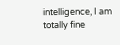intelligence, I am totally fine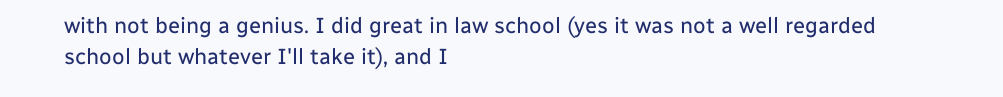with not being a genius. I did great in law school (yes it was not a well regarded school but whatever I'll take it), and I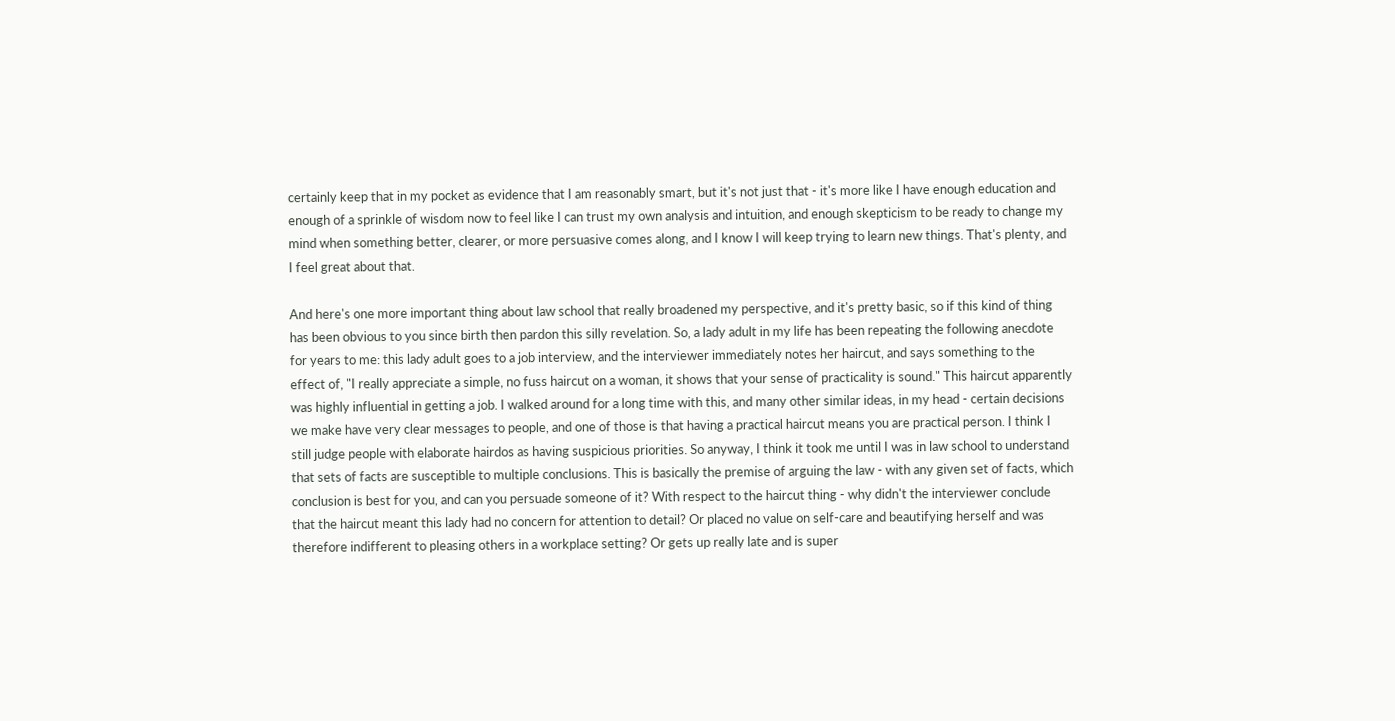certainly keep that in my pocket as evidence that I am reasonably smart, but it's not just that - it's more like I have enough education and enough of a sprinkle of wisdom now to feel like I can trust my own analysis and intuition, and enough skepticism to be ready to change my mind when something better, clearer, or more persuasive comes along, and I know I will keep trying to learn new things. That's plenty, and I feel great about that.

And here's one more important thing about law school that really broadened my perspective, and it's pretty basic, so if this kind of thing has been obvious to you since birth then pardon this silly revelation. So, a lady adult in my life has been repeating the following anecdote for years to me: this lady adult goes to a job interview, and the interviewer immediately notes her haircut, and says something to the effect of, "I really appreciate a simple, no fuss haircut on a woman, it shows that your sense of practicality is sound." This haircut apparently was highly influential in getting a job. I walked around for a long time with this, and many other similar ideas, in my head - certain decisions we make have very clear messages to people, and one of those is that having a practical haircut means you are practical person. I think I still judge people with elaborate hairdos as having suspicious priorities. So anyway, I think it took me until I was in law school to understand that sets of facts are susceptible to multiple conclusions. This is basically the premise of arguing the law - with any given set of facts, which conclusion is best for you, and can you persuade someone of it? With respect to the haircut thing - why didn't the interviewer conclude that the haircut meant this lady had no concern for attention to detail? Or placed no value on self-care and beautifying herself and was therefore indifferent to pleasing others in a workplace setting? Or gets up really late and is super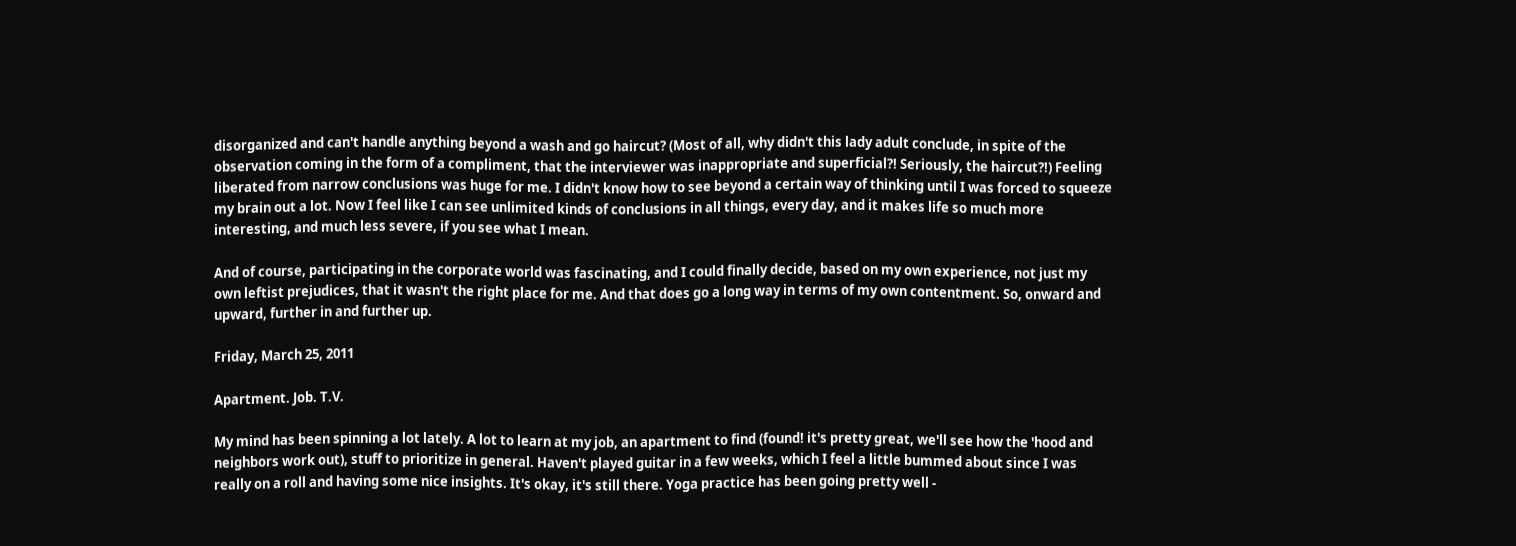disorganized and can't handle anything beyond a wash and go haircut? (Most of all, why didn't this lady adult conclude, in spite of the observation coming in the form of a compliment, that the interviewer was inappropriate and superficial?! Seriously, the haircut?!) Feeling liberated from narrow conclusions was huge for me. I didn't know how to see beyond a certain way of thinking until I was forced to squeeze my brain out a lot. Now I feel like I can see unlimited kinds of conclusions in all things, every day, and it makes life so much more interesting, and much less severe, if you see what I mean.

And of course, participating in the corporate world was fascinating, and I could finally decide, based on my own experience, not just my own leftist prejudices, that it wasn't the right place for me. And that does go a long way in terms of my own contentment. So, onward and upward, further in and further up.

Friday, March 25, 2011

Apartment. Job. T.V.

My mind has been spinning a lot lately. A lot to learn at my job, an apartment to find (found! it's pretty great, we'll see how the 'hood and neighbors work out), stuff to prioritize in general. Haven't played guitar in a few weeks, which I feel a little bummed about since I was really on a roll and having some nice insights. It's okay, it's still there. Yoga practice has been going pretty well -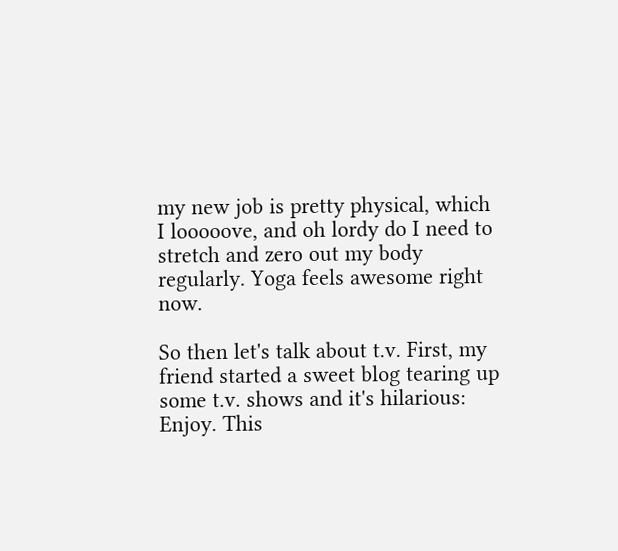my new job is pretty physical, which I looooove, and oh lordy do I need to stretch and zero out my body regularly. Yoga feels awesome right now.

So then let's talk about t.v. First, my friend started a sweet blog tearing up some t.v. shows and it's hilarious: Enjoy. This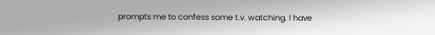prompts me to confess some t.v. watching. I have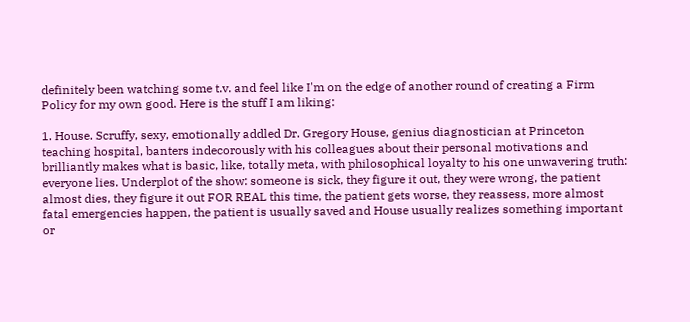definitely been watching some t.v. and feel like I'm on the edge of another round of creating a Firm Policy for my own good. Here is the stuff I am liking:

1. House. Scruffy, sexy, emotionally addled Dr. Gregory House, genius diagnostician at Princeton teaching hospital, banters indecorously with his colleagues about their personal motivations and brilliantly makes what is basic, like, totally meta, with philosophical loyalty to his one unwavering truth: everyone lies. Underplot of the show: someone is sick, they figure it out, they were wrong, the patient almost dies, they figure it out FOR REAL this time, the patient gets worse, they reassess, more almost fatal emergencies happen, the patient is usually saved and House usually realizes something important or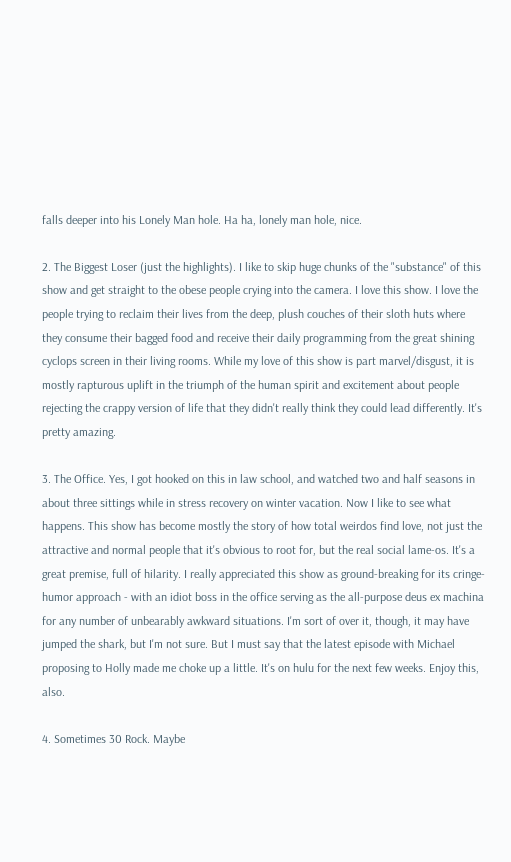falls deeper into his Lonely Man hole. Ha ha, lonely man hole, nice.

2. The Biggest Loser (just the highlights). I like to skip huge chunks of the "substance" of this show and get straight to the obese people crying into the camera. I love this show. I love the people trying to reclaim their lives from the deep, plush couches of their sloth huts where they consume their bagged food and receive their daily programming from the great shining cyclops screen in their living rooms. While my love of this show is part marvel/disgust, it is mostly rapturous uplift in the triumph of the human spirit and excitement about people rejecting the crappy version of life that they didn't really think they could lead differently. It's pretty amazing.

3. The Office. Yes, I got hooked on this in law school, and watched two and half seasons in about three sittings while in stress recovery on winter vacation. Now I like to see what happens. This show has become mostly the story of how total weirdos find love, not just the attractive and normal people that it's obvious to root for, but the real social lame-os. It's a great premise, full of hilarity. I really appreciated this show as ground-breaking for its cringe-humor approach - with an idiot boss in the office serving as the all-purpose deus ex machina for any number of unbearably awkward situations. I'm sort of over it, though, it may have jumped the shark, but I'm not sure. But I must say that the latest episode with Michael proposing to Holly made me choke up a little. It's on hulu for the next few weeks. Enjoy this, also.

4. Sometimes 30 Rock. Maybe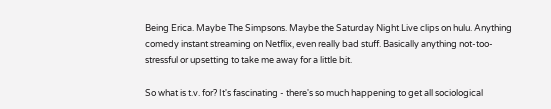Being Erica. Maybe The Simpsons. Maybe the Saturday Night Live clips on hulu. Anything comedy instant streaming on Netflix, even really bad stuff. Basically anything not-too-stressful or upsetting to take me away for a little bit.

So what is t.v. for? It's fascinating - there's so much happening to get all sociological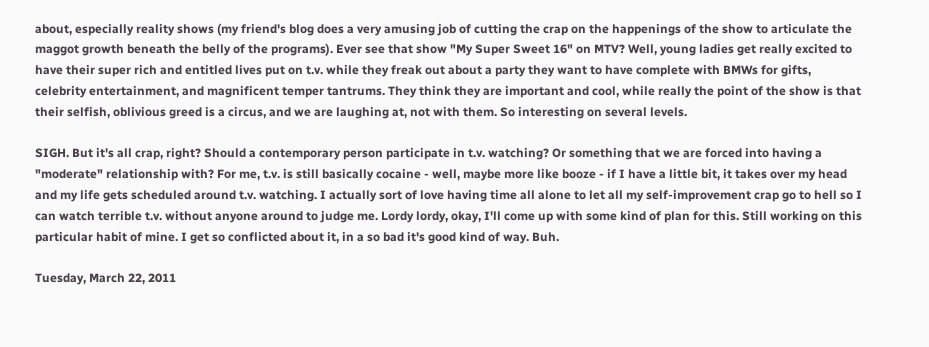about, especially reality shows (my friend's blog does a very amusing job of cutting the crap on the happenings of the show to articulate the maggot growth beneath the belly of the programs). Ever see that show "My Super Sweet 16" on MTV? Well, young ladies get really excited to have their super rich and entitled lives put on t.v. while they freak out about a party they want to have complete with BMWs for gifts, celebrity entertainment, and magnificent temper tantrums. They think they are important and cool, while really the point of the show is that their selfish, oblivious greed is a circus, and we are laughing at, not with them. So interesting on several levels.

SIGH. But it's all crap, right? Should a contemporary person participate in t.v. watching? Or something that we are forced into having a "moderate" relationship with? For me, t.v. is still basically cocaine - well, maybe more like booze - if I have a little bit, it takes over my head and my life gets scheduled around t.v. watching. I actually sort of love having time all alone to let all my self-improvement crap go to hell so I can watch terrible t.v. without anyone around to judge me. Lordy lordy, okay, I'll come up with some kind of plan for this. Still working on this particular habit of mine. I get so conflicted about it, in a so bad it's good kind of way. Buh.

Tuesday, March 22, 2011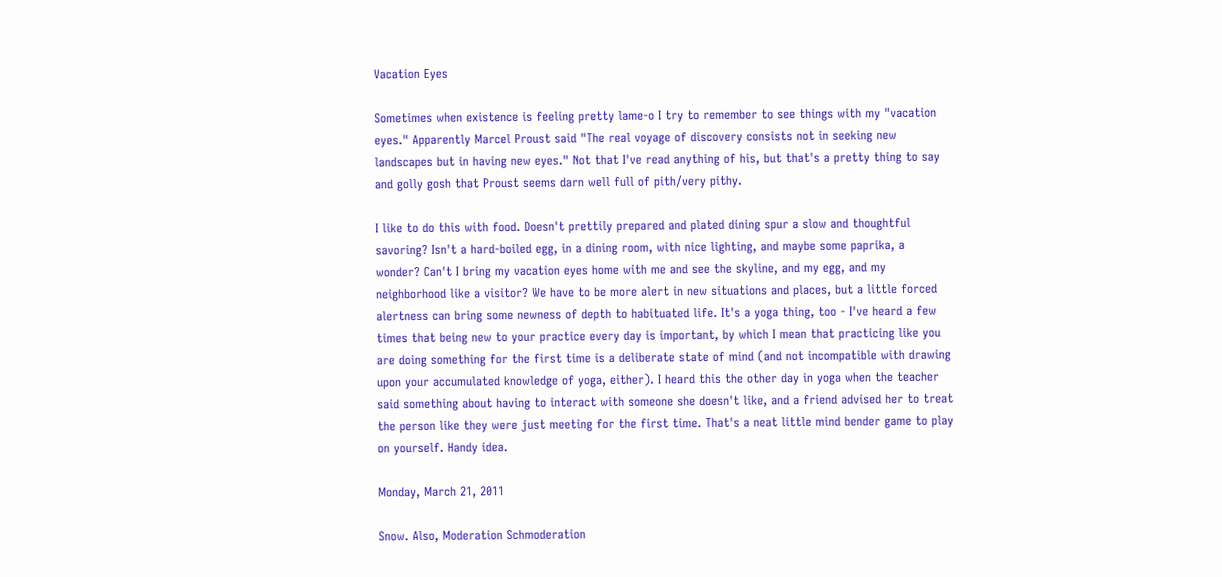Vacation Eyes

Sometimes when existence is feeling pretty lame-o I try to remember to see things with my "vacation eyes." Apparently Marcel Proust said "The real voyage of discovery consists not in seeking new landscapes but in having new eyes." Not that I've read anything of his, but that's a pretty thing to say and golly gosh that Proust seems darn well full of pith/very pithy.

I like to do this with food. Doesn't prettily prepared and plated dining spur a slow and thoughtful savoring? Isn't a hard-boiled egg, in a dining room, with nice lighting, and maybe some paprika, a wonder? Can't I bring my vacation eyes home with me and see the skyline, and my egg, and my neighborhood like a visitor? We have to be more alert in new situations and places, but a little forced alertness can bring some newness of depth to habituated life. It's a yoga thing, too - I've heard a few times that being new to your practice every day is important, by which I mean that practicing like you are doing something for the first time is a deliberate state of mind (and not incompatible with drawing upon your accumulated knowledge of yoga, either). I heard this the other day in yoga when the teacher said something about having to interact with someone she doesn't like, and a friend advised her to treat the person like they were just meeting for the first time. That's a neat little mind bender game to play on yourself. Handy idea.

Monday, March 21, 2011

Snow. Also, Moderation Schmoderation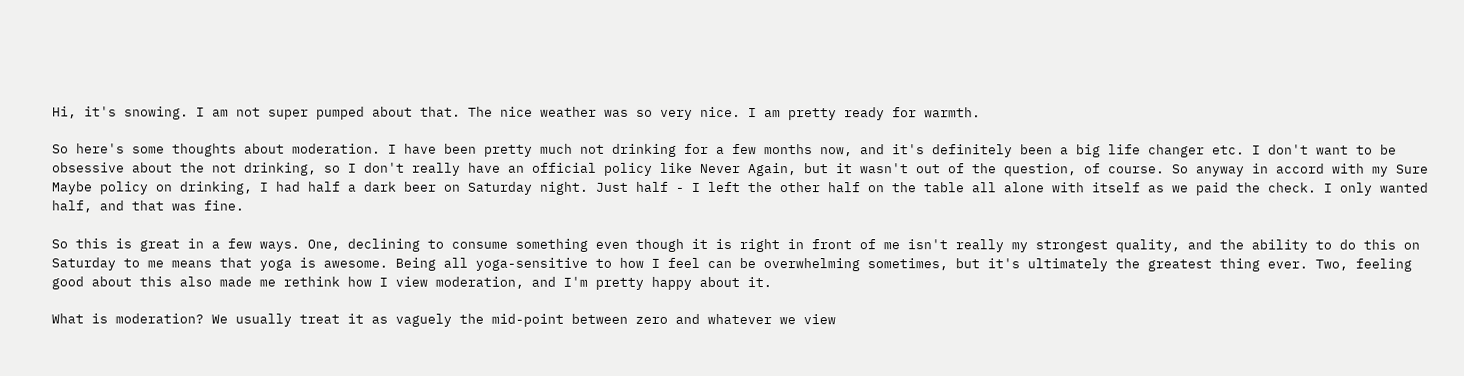Hi, it's snowing. I am not super pumped about that. The nice weather was so very nice. I am pretty ready for warmth.

So here's some thoughts about moderation. I have been pretty much not drinking for a few months now, and it's definitely been a big life changer etc. I don't want to be obsessive about the not drinking, so I don't really have an official policy like Never Again, but it wasn't out of the question, of course. So anyway in accord with my Sure Maybe policy on drinking, I had half a dark beer on Saturday night. Just half - I left the other half on the table all alone with itself as we paid the check. I only wanted half, and that was fine.

So this is great in a few ways. One, declining to consume something even though it is right in front of me isn't really my strongest quality, and the ability to do this on Saturday to me means that yoga is awesome. Being all yoga-sensitive to how I feel can be overwhelming sometimes, but it's ultimately the greatest thing ever. Two, feeling good about this also made me rethink how I view moderation, and I'm pretty happy about it.

What is moderation? We usually treat it as vaguely the mid-point between zero and whatever we view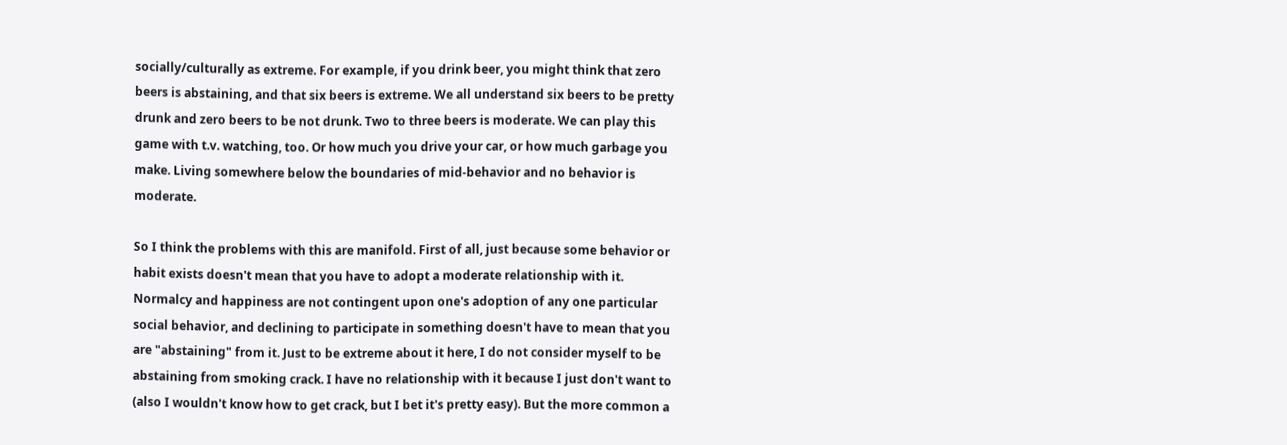socially/culturally as extreme. For example, if you drink beer, you might think that zero beers is abstaining, and that six beers is extreme. We all understand six beers to be pretty drunk and zero beers to be not drunk. Two to three beers is moderate. We can play this game with t.v. watching, too. Or how much you drive your car, or how much garbage you make. Living somewhere below the boundaries of mid-behavior and no behavior is moderate.

So I think the problems with this are manifold. First of all, just because some behavior or habit exists doesn't mean that you have to adopt a moderate relationship with it. Normalcy and happiness are not contingent upon one's adoption of any one particular social behavior, and declining to participate in something doesn't have to mean that you are "abstaining" from it. Just to be extreme about it here, I do not consider myself to be abstaining from smoking crack. I have no relationship with it because I just don't want to (also I wouldn't know how to get crack, but I bet it's pretty easy). But the more common a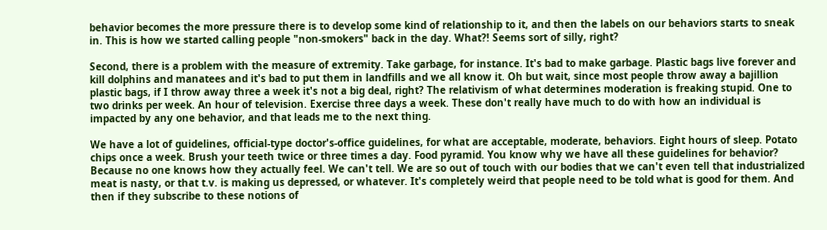behavior becomes the more pressure there is to develop some kind of relationship to it, and then the labels on our behaviors starts to sneak in. This is how we started calling people "non-smokers" back in the day. What?! Seems sort of silly, right?

Second, there is a problem with the measure of extremity. Take garbage, for instance. It's bad to make garbage. Plastic bags live forever and kill dolphins and manatees and it's bad to put them in landfills and we all know it. Oh but wait, since most people throw away a bajillion plastic bags, if I throw away three a week it's not a big deal, right? The relativism of what determines moderation is freaking stupid. One to two drinks per week. An hour of television. Exercise three days a week. These don't really have much to do with how an individual is impacted by any one behavior, and that leads me to the next thing.

We have a lot of guidelines, official-type doctor's-office guidelines, for what are acceptable, moderate, behaviors. Eight hours of sleep. Potato chips once a week. Brush your teeth twice or three times a day. Food pyramid. You know why we have all these guidelines for behavior? Because no one knows how they actually feel. We can't tell. We are so out of touch with our bodies that we can't even tell that industrialized meat is nasty, or that t.v. is making us depressed, or whatever. It's completely weird that people need to be told what is good for them. And then if they subscribe to these notions of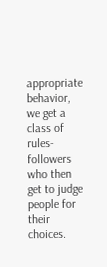appropriate behavior, we get a class of rules-followers who then get to judge people for their choices.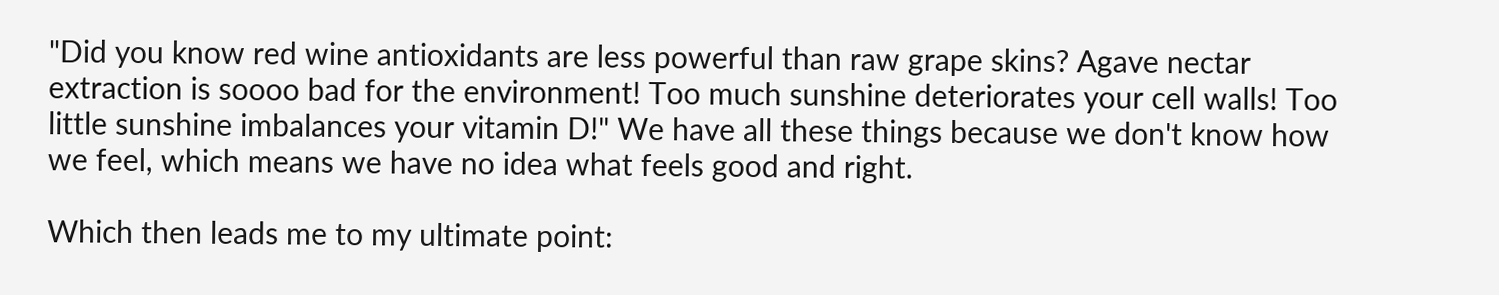"Did you know red wine antioxidants are less powerful than raw grape skins? Agave nectar extraction is soooo bad for the environment! Too much sunshine deteriorates your cell walls! Too little sunshine imbalances your vitamin D!" We have all these things because we don't know how we feel, which means we have no idea what feels good and right.

Which then leads me to my ultimate point: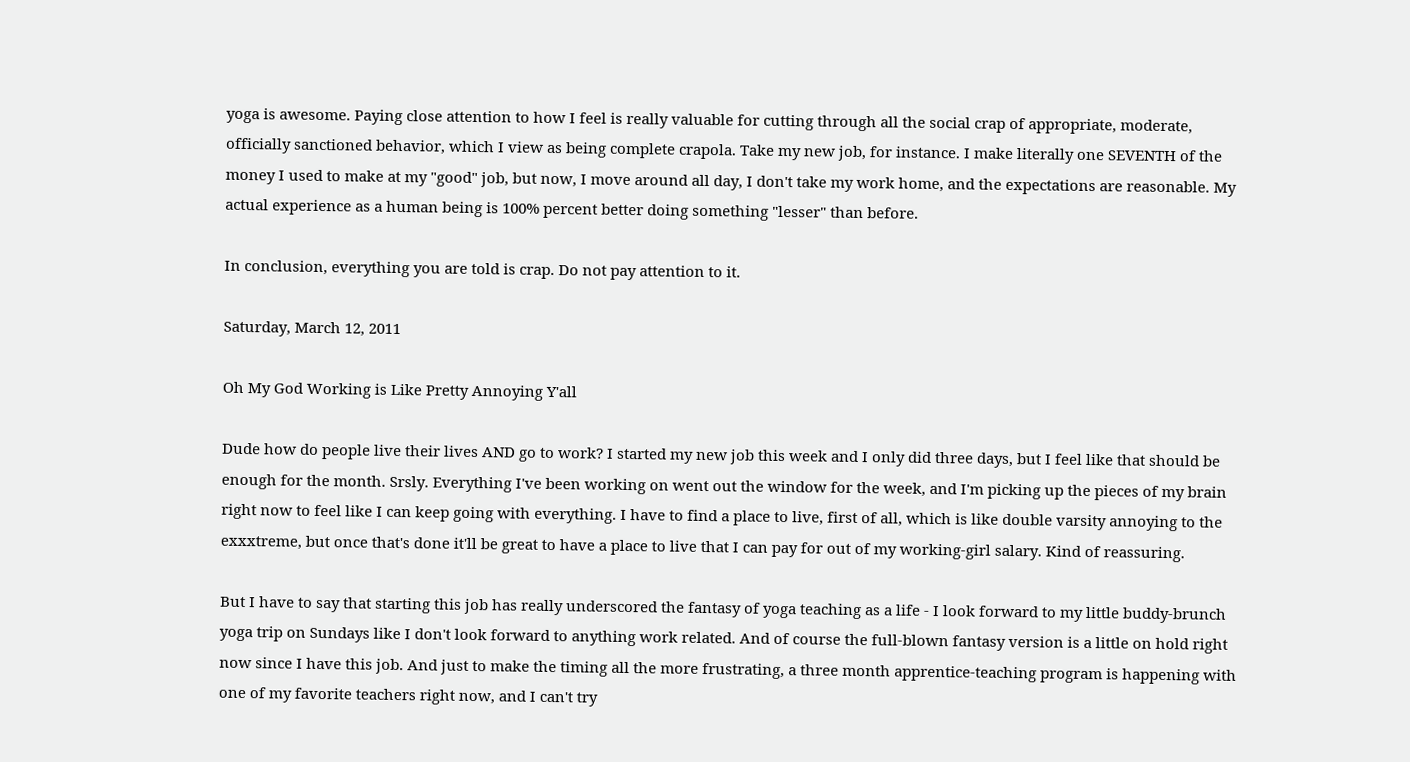yoga is awesome. Paying close attention to how I feel is really valuable for cutting through all the social crap of appropriate, moderate, officially sanctioned behavior, which I view as being complete crapola. Take my new job, for instance. I make literally one SEVENTH of the money I used to make at my "good" job, but now, I move around all day, I don't take my work home, and the expectations are reasonable. My actual experience as a human being is 100% percent better doing something "lesser" than before.

In conclusion, everything you are told is crap. Do not pay attention to it.

Saturday, March 12, 2011

Oh My God Working is Like Pretty Annoying Y'all

Dude how do people live their lives AND go to work? I started my new job this week and I only did three days, but I feel like that should be enough for the month. Srsly. Everything I've been working on went out the window for the week, and I'm picking up the pieces of my brain right now to feel like I can keep going with everything. I have to find a place to live, first of all, which is like double varsity annoying to the exxxtreme, but once that's done it'll be great to have a place to live that I can pay for out of my working-girl salary. Kind of reassuring.

But I have to say that starting this job has really underscored the fantasy of yoga teaching as a life - I look forward to my little buddy-brunch yoga trip on Sundays like I don't look forward to anything work related. And of course the full-blown fantasy version is a little on hold right now since I have this job. And just to make the timing all the more frustrating, a three month apprentice-teaching program is happening with one of my favorite teachers right now, and I can't try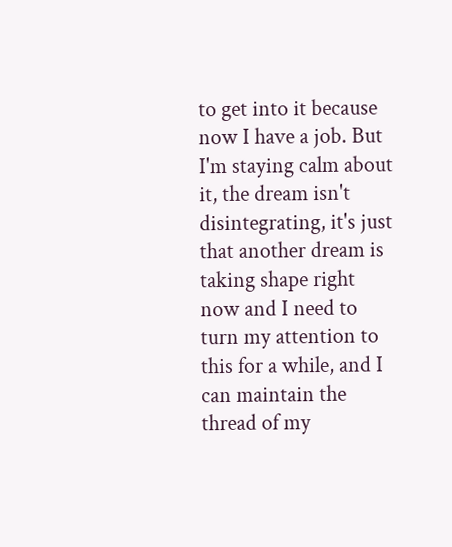to get into it because now I have a job. But I'm staying calm about it, the dream isn't disintegrating, it's just that another dream is taking shape right now and I need to turn my attention to this for a while, and I can maintain the thread of my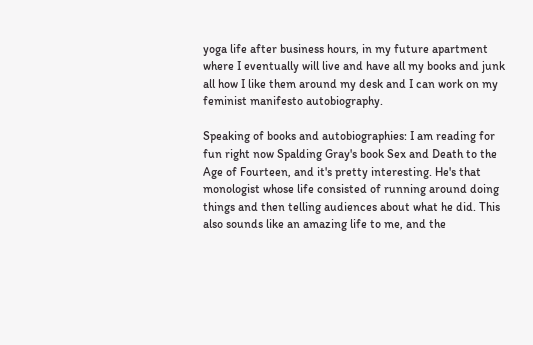yoga life after business hours, in my future apartment where I eventually will live and have all my books and junk all how I like them around my desk and I can work on my feminist manifesto autobiography.

Speaking of books and autobiographies: I am reading for fun right now Spalding Gray's book Sex and Death to the Age of Fourteen, and it's pretty interesting. He's that monologist whose life consisted of running around doing things and then telling audiences about what he did. This also sounds like an amazing life to me, and the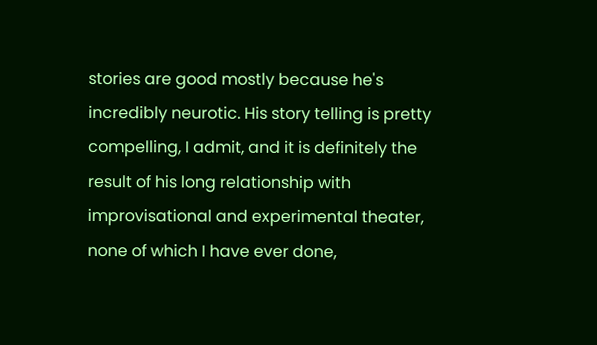stories are good mostly because he's incredibly neurotic. His story telling is pretty compelling, I admit, and it is definitely the result of his long relationship with improvisational and experimental theater, none of which I have ever done,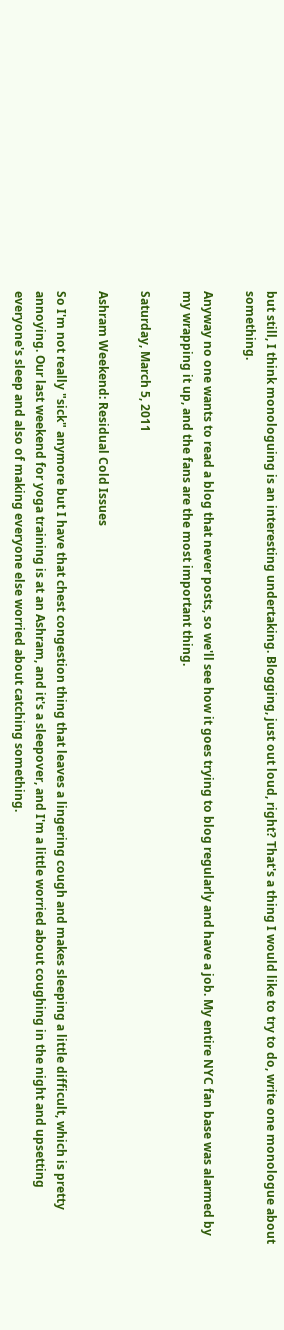but still, I think monologuing is an interesting undertaking. Blogging, just out loud, right? That's a thing I would like to try to do, write one monologue about something.

Anyway no one wants to read a blog that never posts, so we'll see how it goes trying to blog regularly and have a job. My entire NYC fan base was alarmed by my wrapping it up, and the fans are the most important thing.

Saturday, March 5, 2011

Ashram Weekend: Residual Cold Issues

So I'm not really "sick" anymore but I have that chest congestion thing that leaves a lingering cough and makes sleeping a little difficult, which is pretty annoying. Our last weekend for yoga training is at an Ashram, and it's a sleepover, and I'm a little worried about coughing in the night and upsetting everyone's sleep and also of making everyone else worried about catching something.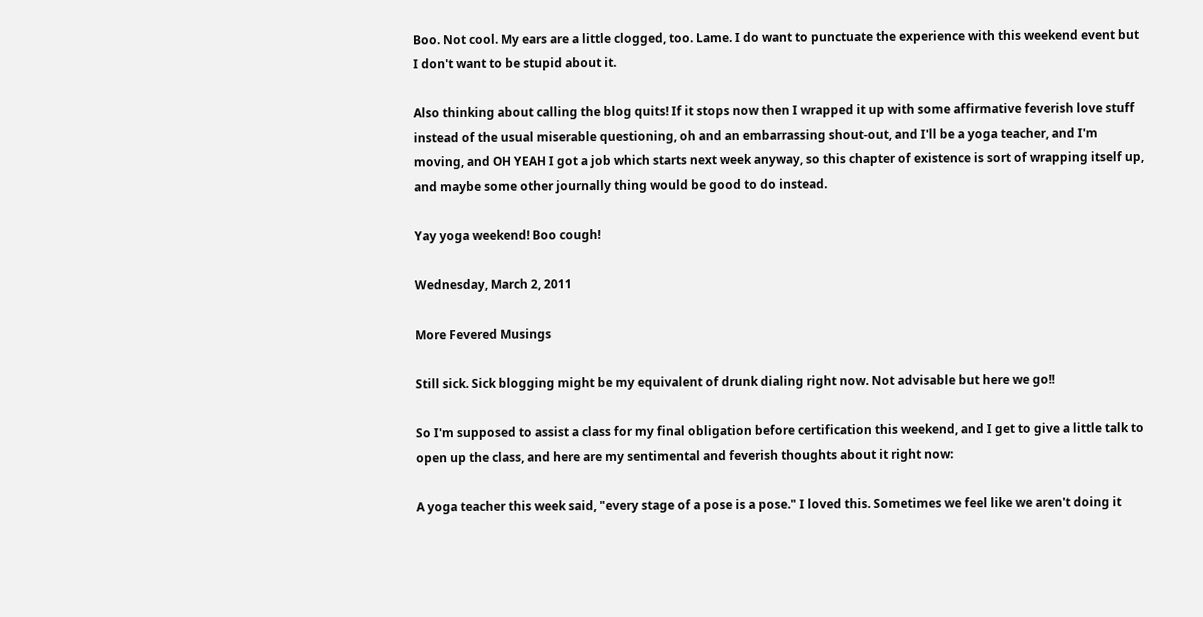Boo. Not cool. My ears are a little clogged, too. Lame. I do want to punctuate the experience with this weekend event but I don't want to be stupid about it.

Also thinking about calling the blog quits! If it stops now then I wrapped it up with some affirmative feverish love stuff instead of the usual miserable questioning, oh and an embarrassing shout-out, and I'll be a yoga teacher, and I'm moving, and OH YEAH I got a job which starts next week anyway, so this chapter of existence is sort of wrapping itself up, and maybe some other journally thing would be good to do instead.

Yay yoga weekend! Boo cough!

Wednesday, March 2, 2011

More Fevered Musings

Still sick. Sick blogging might be my equivalent of drunk dialing right now. Not advisable but here we go!!

So I'm supposed to assist a class for my final obligation before certification this weekend, and I get to give a little talk to open up the class, and here are my sentimental and feverish thoughts about it right now:

A yoga teacher this week said, "every stage of a pose is a pose." I loved this. Sometimes we feel like we aren't doing it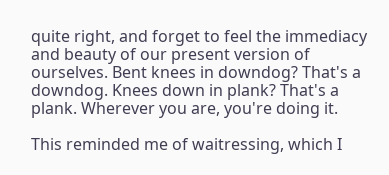quite right, and forget to feel the immediacy and beauty of our present version of ourselves. Bent knees in downdog? That's a downdog. Knees down in plank? That's a plank. Wherever you are, you're doing it.

This reminded me of waitressing, which I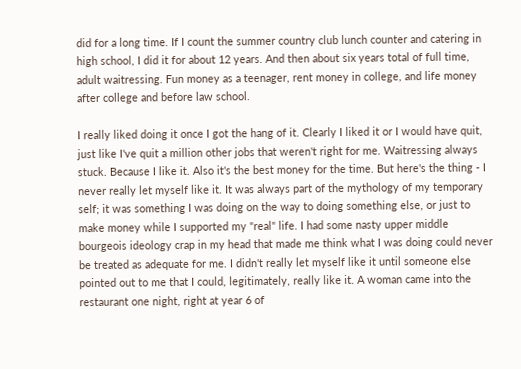did for a long time. If I count the summer country club lunch counter and catering in high school, I did it for about 12 years. And then about six years total of full time, adult waitressing. Fun money as a teenager, rent money in college, and life money after college and before law school.

I really liked doing it once I got the hang of it. Clearly I liked it or I would have quit, just like I've quit a million other jobs that weren't right for me. Waitressing always stuck. Because I like it. Also it's the best money for the time. But here's the thing - I never really let myself like it. It was always part of the mythology of my temporary self; it was something I was doing on the way to doing something else, or just to make money while I supported my "real" life. I had some nasty upper middle bourgeois ideology crap in my head that made me think what I was doing could never be treated as adequate for me. I didn't really let myself like it until someone else pointed out to me that I could, legitimately, really like it. A woman came into the restaurant one night, right at year 6 of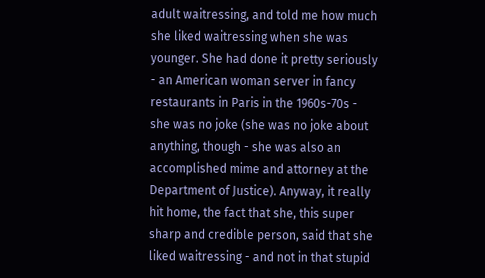adult waitressing, and told me how much she liked waitressing when she was younger. She had done it pretty seriously - an American woman server in fancy restaurants in Paris in the 1960s-70s - she was no joke (she was no joke about anything, though - she was also an accomplished mime and attorney at the Department of Justice). Anyway, it really hit home, the fact that she, this super sharp and credible person, said that she liked waitressing - and not in that stupid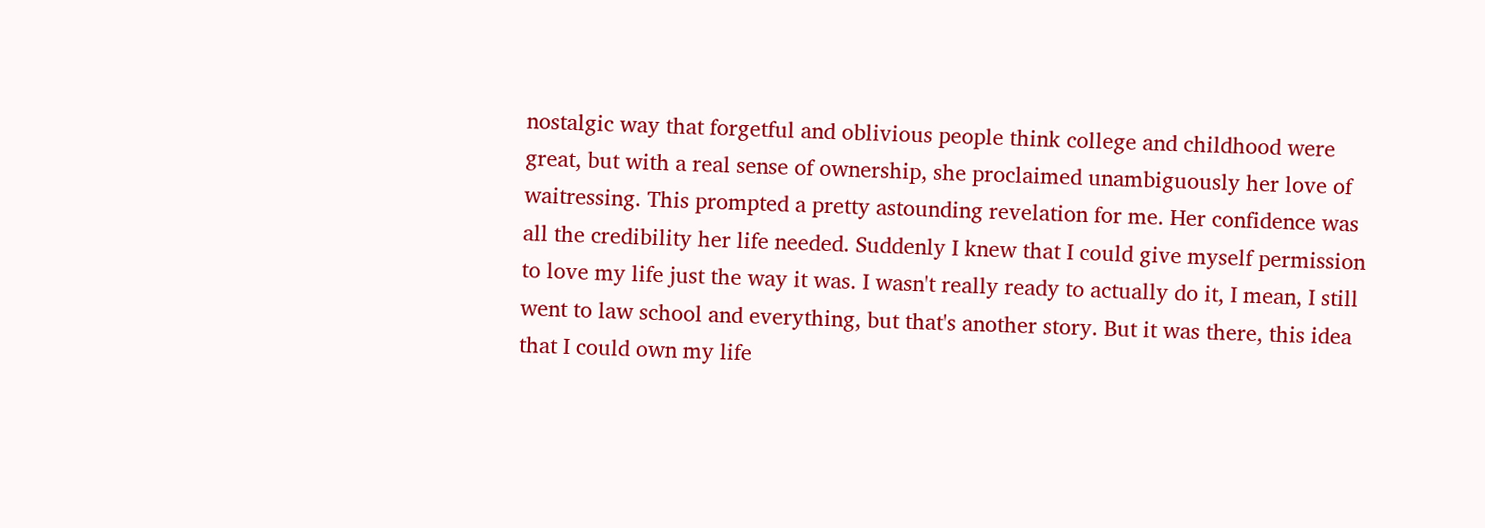nostalgic way that forgetful and oblivious people think college and childhood were great, but with a real sense of ownership, she proclaimed unambiguously her love of waitressing. This prompted a pretty astounding revelation for me. Her confidence was all the credibility her life needed. Suddenly I knew that I could give myself permission to love my life just the way it was. I wasn't really ready to actually do it, I mean, I still went to law school and everything, but that's another story. But it was there, this idea that I could own my life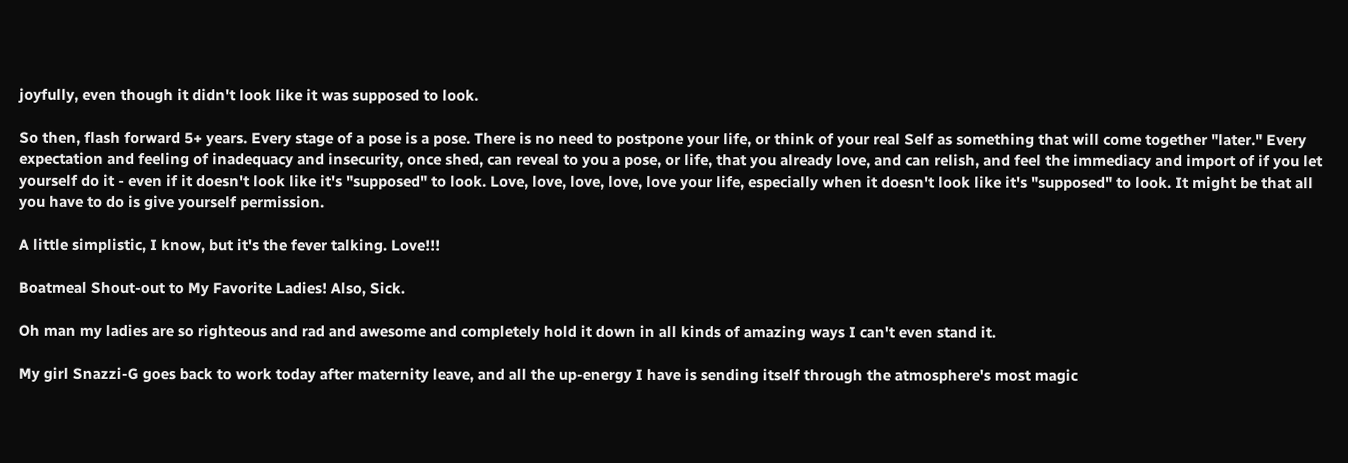joyfully, even though it didn't look like it was supposed to look.

So then, flash forward 5+ years. Every stage of a pose is a pose. There is no need to postpone your life, or think of your real Self as something that will come together "later." Every expectation and feeling of inadequacy and insecurity, once shed, can reveal to you a pose, or life, that you already love, and can relish, and feel the immediacy and import of if you let yourself do it - even if it doesn't look like it's "supposed" to look. Love, love, love, love, love your life, especially when it doesn't look like it's "supposed" to look. It might be that all you have to do is give yourself permission.

A little simplistic, I know, but it's the fever talking. Love!!!

Boatmeal Shout-out to My Favorite Ladies! Also, Sick.

Oh man my ladies are so righteous and rad and awesome and completely hold it down in all kinds of amazing ways I can't even stand it.

My girl Snazzi-G goes back to work today after maternity leave, and all the up-energy I have is sending itself through the atmosphere's most magic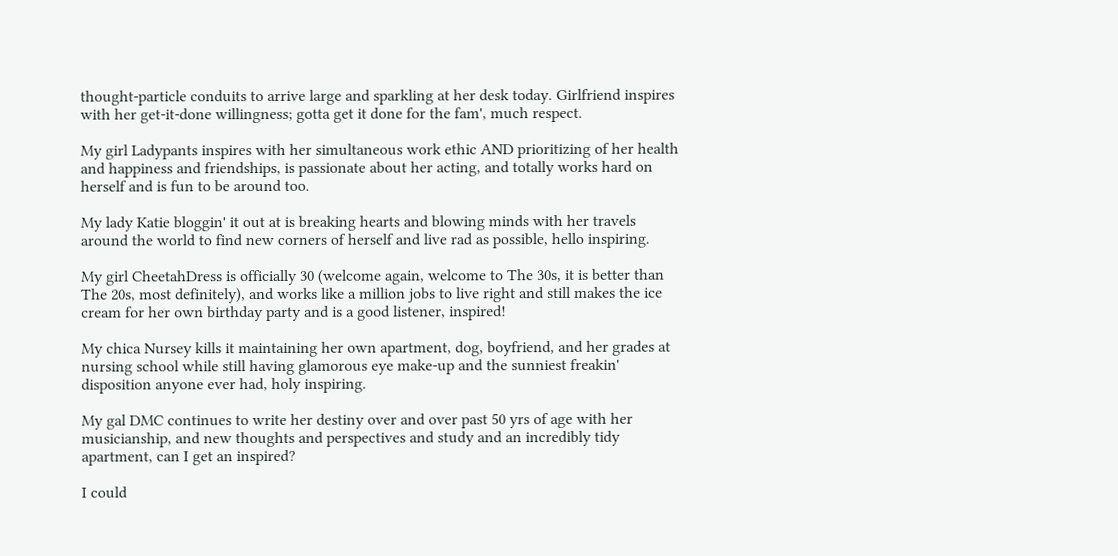thought-particle conduits to arrive large and sparkling at her desk today. Girlfriend inspires with her get-it-done willingness; gotta get it done for the fam', much respect.

My girl Ladypants inspires with her simultaneous work ethic AND prioritizing of her health and happiness and friendships, is passionate about her acting, and totally works hard on herself and is fun to be around too.

My lady Katie bloggin' it out at is breaking hearts and blowing minds with her travels around the world to find new corners of herself and live rad as possible, hello inspiring.

My girl CheetahDress is officially 30 (welcome again, welcome to The 30s, it is better than The 20s, most definitely), and works like a million jobs to live right and still makes the ice cream for her own birthday party and is a good listener, inspired!

My chica Nursey kills it maintaining her own apartment, dog, boyfriend, and her grades at nursing school while still having glamorous eye make-up and the sunniest freakin' disposition anyone ever had, holy inspiring.

My gal DMC continues to write her destiny over and over past 50 yrs of age with her musicianship, and new thoughts and perspectives and study and an incredibly tidy apartment, can I get an inspired?

I could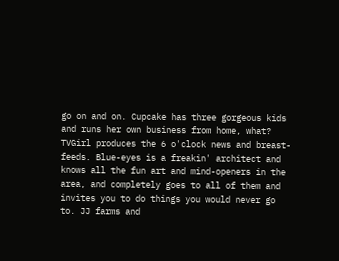go on and on. Cupcake has three gorgeous kids and runs her own business from home, what? TVGirl produces the 6 o'clock news and breast-feeds. Blue-eyes is a freakin' architect and knows all the fun art and mind-openers in the area, and completely goes to all of them and invites you to do things you would never go to. JJ farms and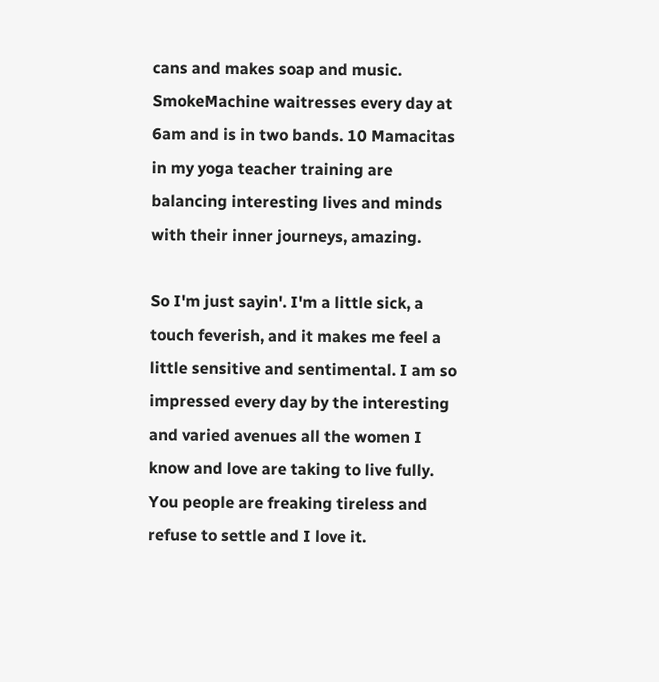cans and makes soap and music. SmokeMachine waitresses every day at 6am and is in two bands. 10 Mamacitas in my yoga teacher training are balancing interesting lives and minds with their inner journeys, amazing.

So I'm just sayin'. I'm a little sick, a touch feverish, and it makes me feel a little sensitive and sentimental. I am so impressed every day by the interesting and varied avenues all the women I know and love are taking to live fully. You people are freaking tireless and refuse to settle and I love it.